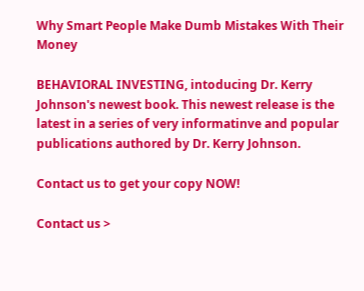Why Smart People Make Dumb Mistakes With Their Money

BEHAVIORAL INVESTING, intoducing Dr. Kerry Johnson's newest book. This newest release is the latest in a series of very informatinve and popular publications authored by Dr. Kerry Johnson.

Contact us to get your copy NOW!

Contact us >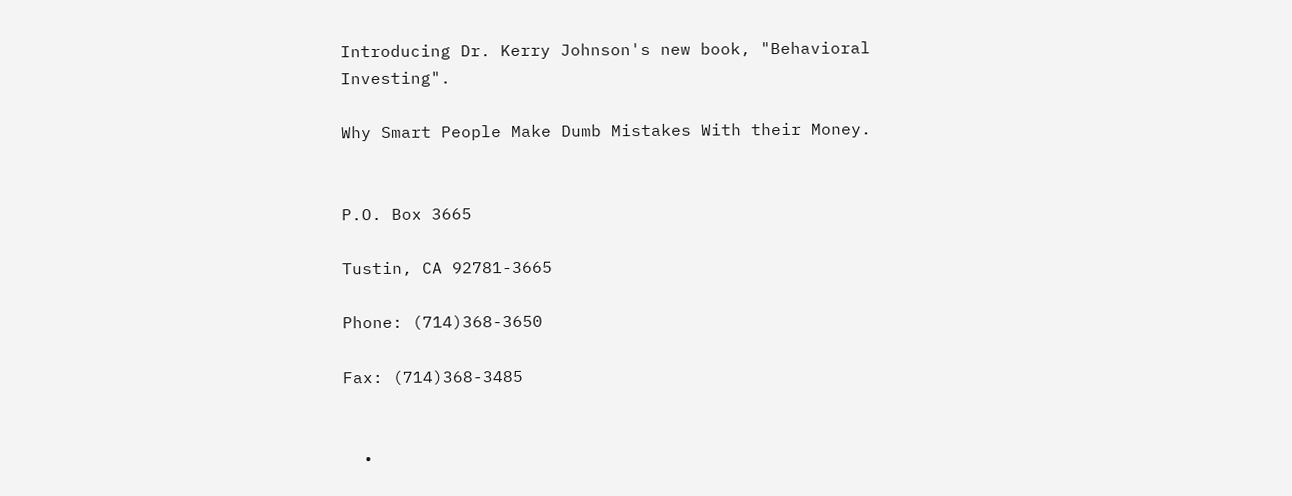Introducing Dr. Kerry Johnson's new book, "Behavioral Investing".

Why Smart People Make Dumb Mistakes With their Money.


P.O. Box 3665

Tustin, CA 92781-3665

Phone: (714)368-3650

Fax: (714)368-3485


  •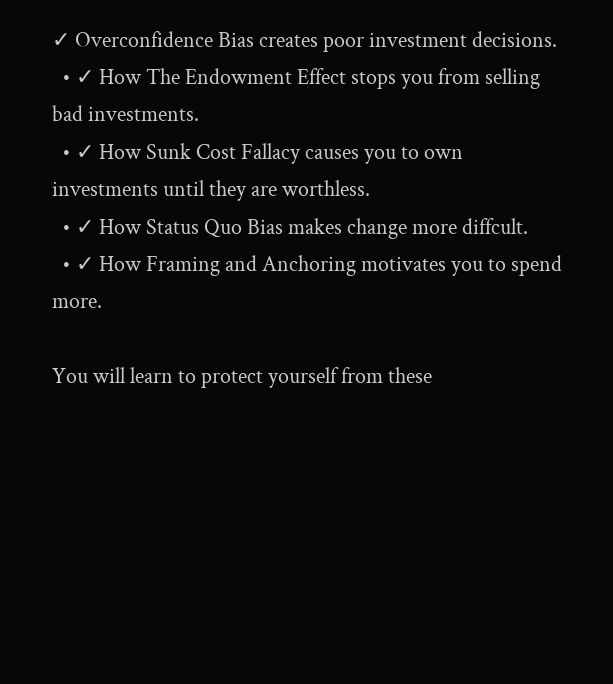✓ Overconfidence Bias creates poor investment decisions.
  • ✓ How The Endowment Effect stops you from selling bad investments.
  • ✓ How Sunk Cost Fallacy causes you to own investments until they are worthless.
  • ✓ How Status Quo Bias makes change more diffcult.
  • ✓ How Framing and Anchoring motivates you to spend more.

You will learn to protect yourself from these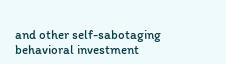and other self-sabotaging behavioral investment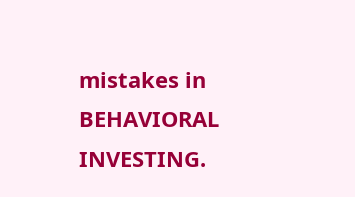mistakes in BEHAVIORAL INVESTING.